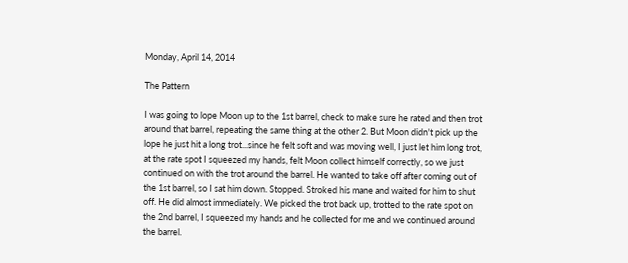Monday, April 14, 2014

The Pattern

I was going to lope Moon up to the 1st barrel, check to make sure he rated and then trot around that barrel, repeating the same thing at the other 2. But Moon didn't pick up the lope he just hit a long trot...since he felt soft and was moving well, I just let him long trot, at the rate spot I squeezed my hands, felt Moon collect himself correctly, so we just continued on with the trot around the barrel. He wanted to take off after coming out of the 1st barrel, so I sat him down. Stopped. Stroked his mane and waited for him to shut off. He did almost immediately. We picked the trot back up, trotted to the rate spot on the 2nd barrel, I squeezed my hands and he collected for me and we continued around the barrel.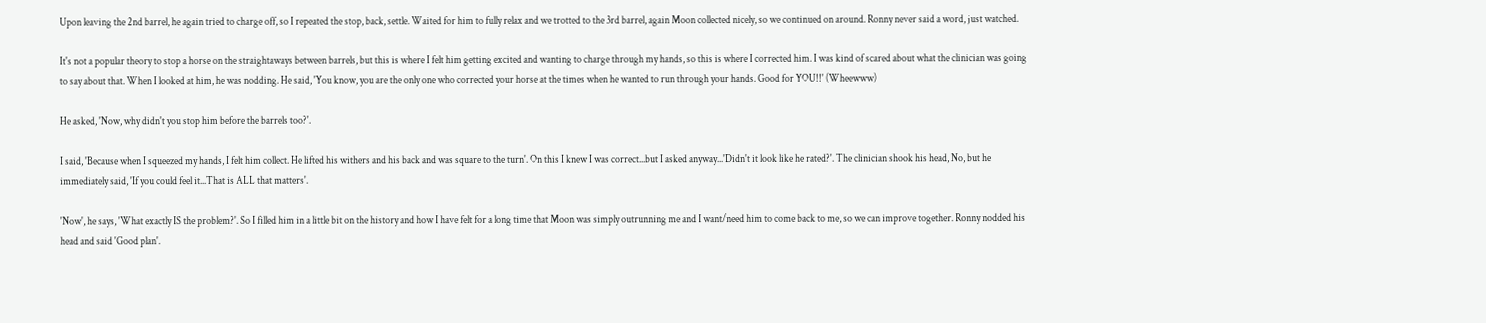Upon leaving the 2nd barrel, he again tried to charge off, so I repeated the stop, back, settle. Waited for him to fully relax and we trotted to the 3rd barrel, again Moon collected nicely, so we continued on around. Ronny never said a word, just watched.

It's not a popular theory to stop a horse on the straightaways between barrels, but this is where I felt him getting excited and wanting to charge through my hands, so this is where I corrected him. I was kind of scared about what the clinician was going to say about that. When I looked at him, he was nodding. He said, 'You know, you are the only one who corrected your horse at the times when he wanted to run through your hands. Good for YOU!!' (Wheewww)

He asked, 'Now, why didn't you stop him before the barrels too?'.

I said, 'Because when I squeezed my hands, I felt him collect. He lifted his withers and his back and was square to the turn'. On this I knew I was correct...but I asked anyway...'Didn't it look like he rated?'. The clinician shook his head, No, but he immediately said, 'If you could feel it...That is ALL that matters'.

'Now', he says, 'What exactly IS the problem?'. So I filled him in a little bit on the history and how I have felt for a long time that Moon was simply outrunning me and I want/need him to come back to me, so we can improve together. Ronny nodded his head and said 'Good plan'.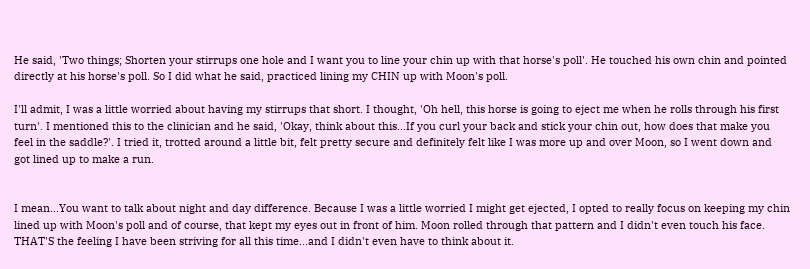He said, 'Two things; Shorten your stirrups one hole and I want you to line your chin up with that horse's poll'. He touched his own chin and pointed directly at his horse's poll. So I did what he said, practiced lining my CHIN up with Moon's poll.

I'll admit, I was a little worried about having my stirrups that short. I thought, 'Oh hell, this horse is going to eject me when he rolls through his first turn'. I mentioned this to the clinician and he said, 'Okay, think about this...If you curl your back and stick your chin out, how does that make you feel in the saddle?'. I tried it, trotted around a little bit, felt pretty secure and definitely felt like I was more up and over Moon, so I went down and got lined up to make a run.


I mean...You want to talk about night and day difference. Because I was a little worried I might get ejected, I opted to really focus on keeping my chin lined up with Moon's poll and of course, that kept my eyes out in front of him. Moon rolled through that pattern and I didn't even touch his face. THAT'S the feeling I have been striving for all this time...and I didn't even have to think about it.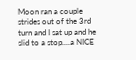Moon ran a couple strides out of the 3rd turn and I sat up and he slid to a stop....a NICE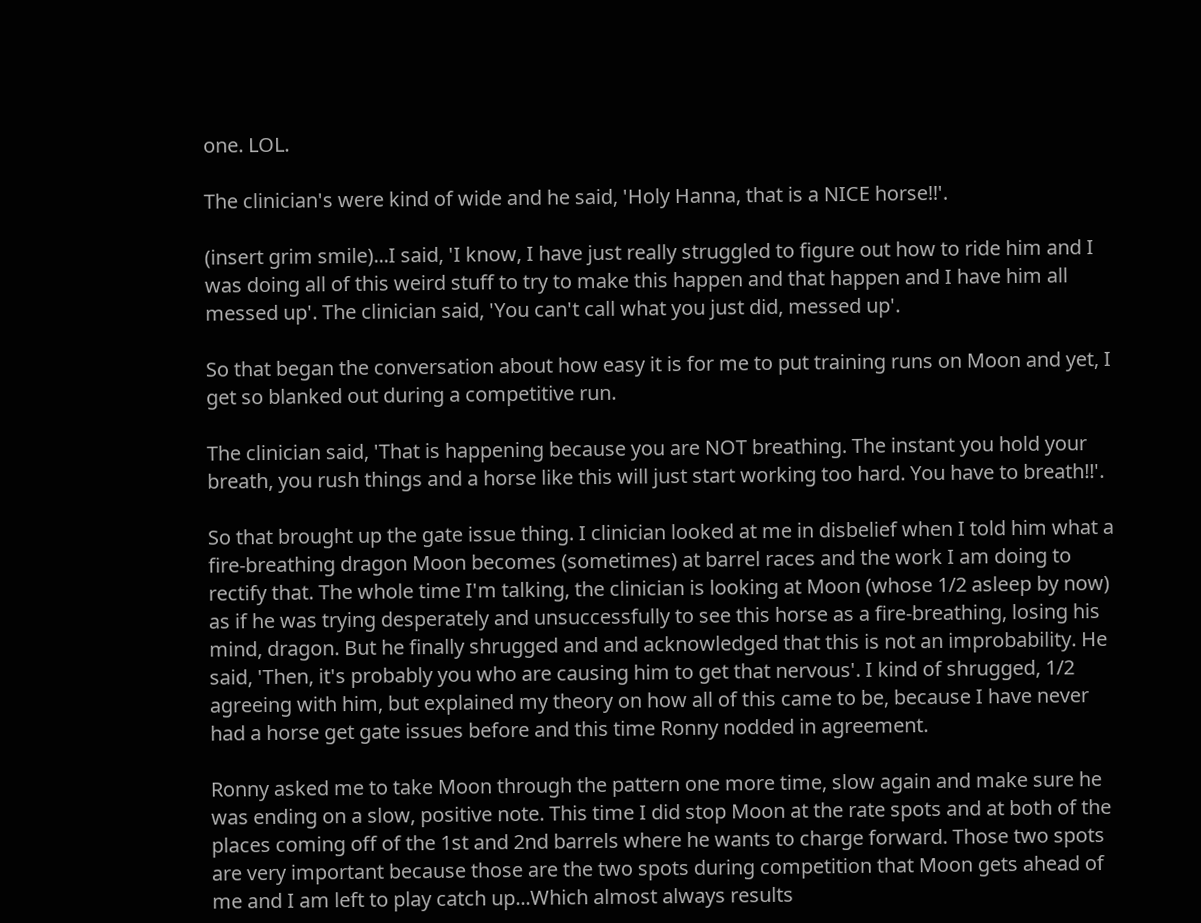one. LOL.

The clinician's were kind of wide and he said, 'Holy Hanna, that is a NICE horse!!'.

(insert grim smile)...I said, 'I know, I have just really struggled to figure out how to ride him and I was doing all of this weird stuff to try to make this happen and that happen and I have him all messed up'. The clinician said, 'You can't call what you just did, messed up'.

So that began the conversation about how easy it is for me to put training runs on Moon and yet, I get so blanked out during a competitive run.

The clinician said, 'That is happening because you are NOT breathing. The instant you hold your breath, you rush things and a horse like this will just start working too hard. You have to breath!!'.

So that brought up the gate issue thing. I clinician looked at me in disbelief when I told him what a fire-breathing dragon Moon becomes (sometimes) at barrel races and the work I am doing to rectify that. The whole time I'm talking, the clinician is looking at Moon (whose 1/2 asleep by now) as if he was trying desperately and unsuccessfully to see this horse as a fire-breathing, losing his mind, dragon. But he finally shrugged and and acknowledged that this is not an improbability. He said, 'Then, it's probably you who are causing him to get that nervous'. I kind of shrugged, 1/2 agreeing with him, but explained my theory on how all of this came to be, because I have never had a horse get gate issues before and this time Ronny nodded in agreement.

Ronny asked me to take Moon through the pattern one more time, slow again and make sure he was ending on a slow, positive note. This time I did stop Moon at the rate spots and at both of the places coming off of the 1st and 2nd barrels where he wants to charge forward. Those two spots are very important because those are the two spots during competition that Moon gets ahead of me and I am left to play catch up...Which almost always results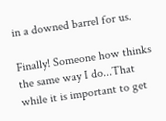in a downed barrel for us.

Finally! Someone how thinks the same way I do...That while it is important to get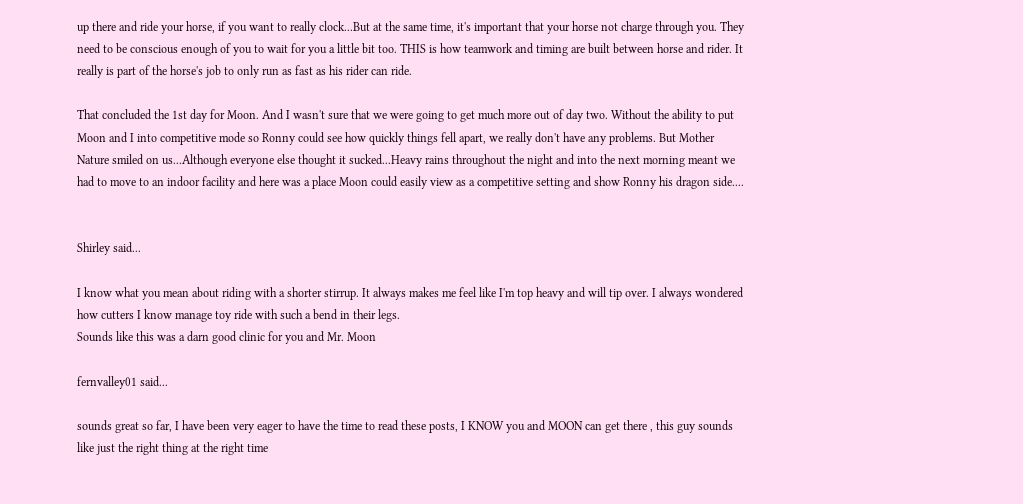up there and ride your horse, if you want to really clock...But at the same time, it's important that your horse not charge through you. They need to be conscious enough of you to wait for you a little bit too. THIS is how teamwork and timing are built between horse and rider. It really is part of the horse's job to only run as fast as his rider can ride.

That concluded the 1st day for Moon. And I wasn't sure that we were going to get much more out of day two. Without the ability to put Moon and I into competitive mode so Ronny could see how quickly things fell apart, we really don't have any problems. But Mother Nature smiled on us...Although everyone else thought it sucked...Heavy rains throughout the night and into the next morning meant we had to move to an indoor facility and here was a place Moon could easily view as a competitive setting and show Ronny his dragon side....


Shirley said...

I know what you mean about riding with a shorter stirrup. It always makes me feel like I'm top heavy and will tip over. I always wondered how cutters I know manage toy ride with such a bend in their legs.
Sounds like this was a darn good clinic for you and Mr. Moon

fernvalley01 said...

sounds great so far, I have been very eager to have the time to read these posts, I KNOW you and MOON can get there , this guy sounds like just the right thing at the right time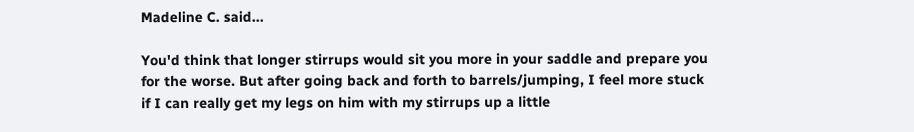Madeline C. said...

You'd think that longer stirrups would sit you more in your saddle and prepare you for the worse. But after going back and forth to barrels/jumping, I feel more stuck if I can really get my legs on him with my stirrups up a little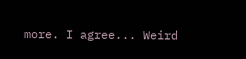more. I agree... Weird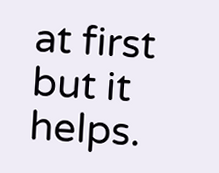at first but it helps.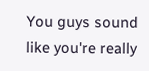You guys sound like you're really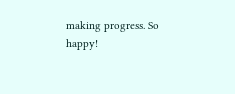making progress. So happy!